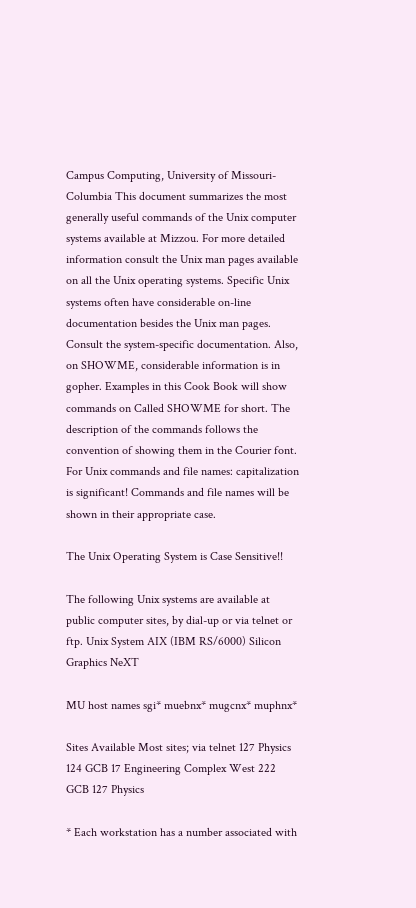Campus Computing, University of Missouri-Columbia This document summarizes the most generally useful commands of the Unix computer systems available at Mizzou. For more detailed information consult the Unix man pages available on all the Unix operating systems. Specific Unix systems often have considerable on-line documentation besides the Unix man pages. Consult the system-specific documentation. Also, on SHOWME, considerable information is in gopher. Examples in this Cook Book will show commands on Called SHOWME for short. The description of the commands follows the convention of showing them in the Courier font. For Unix commands and file names: capitalization is significant! Commands and file names will be shown in their appropriate case.

The Unix Operating System is Case Sensitive!!

The following Unix systems are available at public computer sites, by dial-up or via telnet or ftp. Unix System AIX (IBM RS/6000) Silicon Graphics NeXT

MU host names sgi* muebnx* mugcnx* muphnx*

Sites Available Most sites; via telnet 127 Physics 124 GCB 17 Engineering Complex West 222 GCB 127 Physics

* Each workstation has a number associated with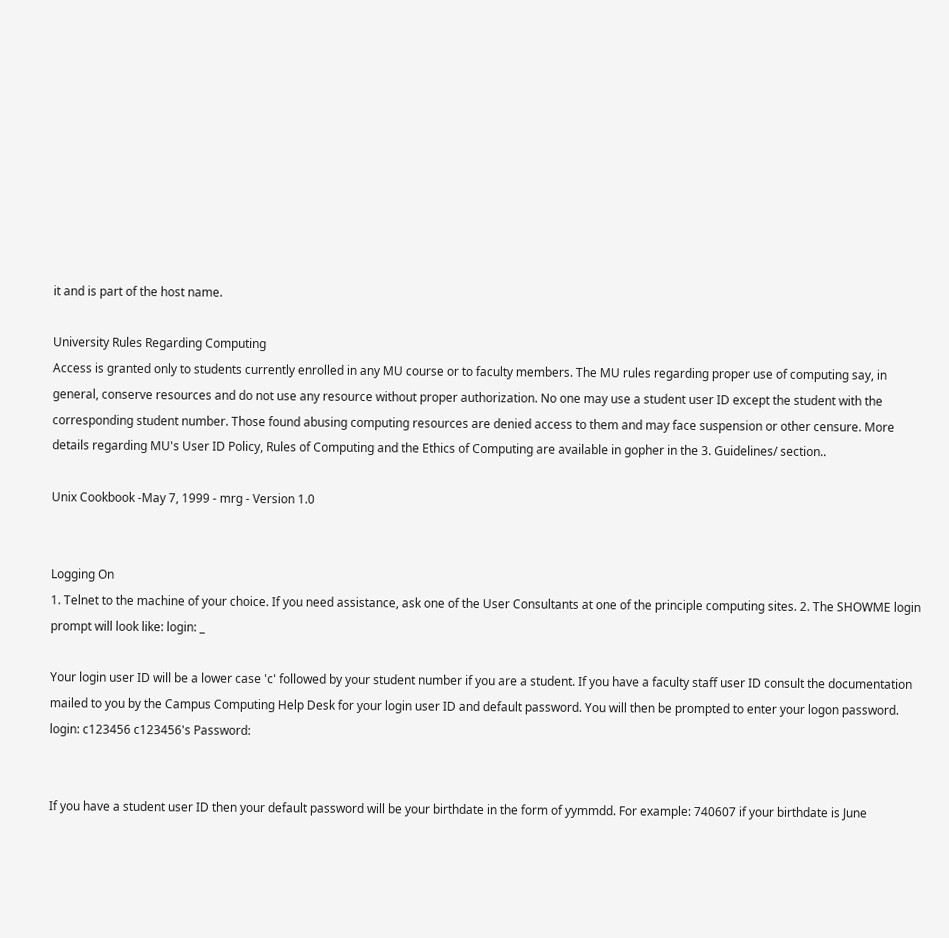it and is part of the host name.

University Rules Regarding Computing
Access is granted only to students currently enrolled in any MU course or to faculty members. The MU rules regarding proper use of computing say, in general, conserve resources and do not use any resource without proper authorization. No one may use a student user ID except the student with the corresponding student number. Those found abusing computing resources are denied access to them and may face suspension or other censure. More details regarding MU's User ID Policy, Rules of Computing and the Ethics of Computing are available in gopher in the 3. Guidelines/ section..

Unix Cookbook -May 7, 1999 - mrg - Version 1.0


Logging On
1. Telnet to the machine of your choice. If you need assistance, ask one of the User Consultants at one of the principle computing sites. 2. The SHOWME login prompt will look like: login: _

Your login user ID will be a lower case 'c' followed by your student number if you are a student. If you have a faculty staff user ID consult the documentation mailed to you by the Campus Computing Help Desk for your login user ID and default password. You will then be prompted to enter your logon password. login: c123456 c123456's Password:


If you have a student user ID then your default password will be your birthdate in the form of yymmdd. For example: 740607 if your birthdate is June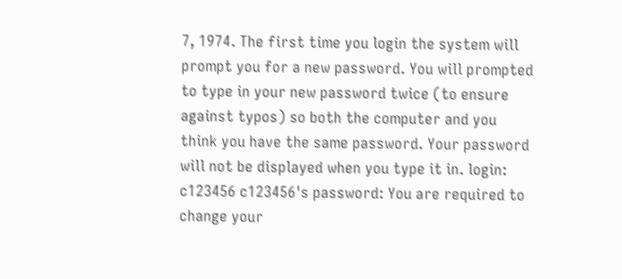7, 1974. The first time you login the system will prompt you for a new password. You will prompted to type in your new password twice (to ensure against typos) so both the computer and you think you have the same password. Your password will not be displayed when you type it in. login: c123456 c123456's password: You are required to change your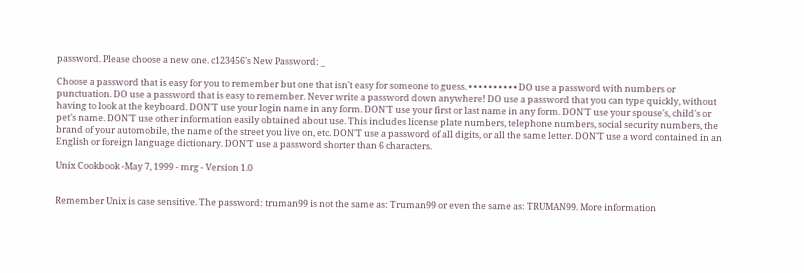password. Please choose a new one. c123456's New Password: _

Choose a password that is easy for you to remember but one that isn't easy for someone to guess. • • • • • • • • • • DO use a password with numbers or punctuation. DO use a password that is easy to remember. Never write a password down anywhere! DO use a password that you can type quickly, without having to look at the keyboard. DON'T use your login name in any form. DON'T use your first or last name in any form. DON'T use your spouse's, child's or pet's name. DON'T use other information easily obtained about use. This includes license plate numbers, telephone numbers, social security numbers, the brand of your automobile, the name of the street you live on, etc. DON'T use a password of all digits, or all the same letter. DON'T use a word contained in an English or foreign language dictionary. DON'T use a password shorter than 6 characters.

Unix Cookbook -May 7, 1999 - mrg - Version 1.0


Remember Unix is case sensitive. The password: truman99 is not the same as: Truman99 or even the same as: TRUMAN99. More information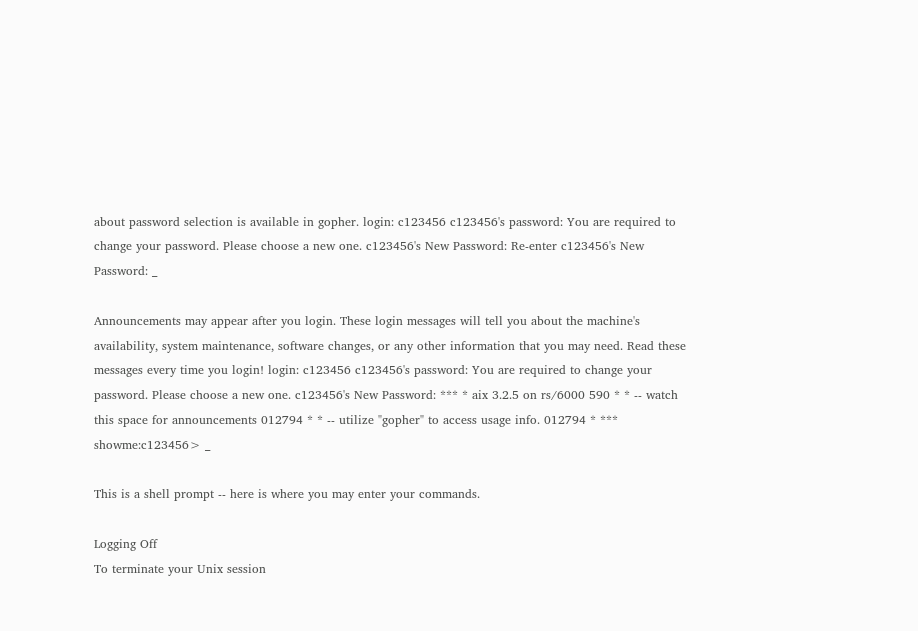about password selection is available in gopher. login: c123456 c123456's password: You are required to change your password. Please choose a new one. c123456's New Password: Re-enter c123456's New Password: _

Announcements may appear after you login. These login messages will tell you about the machine's availability, system maintenance, software changes, or any other information that you may need. Read these messages every time you login! login: c123456 c123456's password: You are required to change your password. Please choose a new one. c123456's New Password: *** * aix 3.2.5 on rs/6000 590 * * -- watch this space for announcements 012794 * * -- utilize "gopher" to access usage info. 012794 * *** showme:c123456> _

This is a shell prompt -- here is where you may enter your commands.

Logging Off
To terminate your Unix session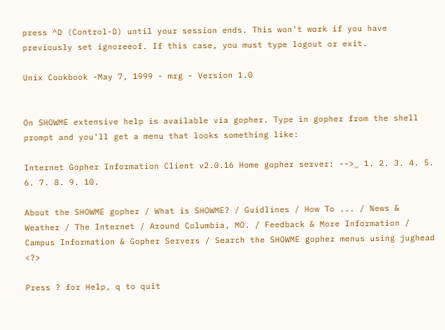press ^D (Control-D) until your session ends. This won't work if you have previously set ignoreeof. If this case, you must type logout or exit.

Unix Cookbook -May 7, 1999 - mrg - Version 1.0


On SHOWME extensive help is available via gopher. Type in gopher from the shell prompt and you'll get a menu that looks something like:

Internet Gopher Information Client v2.0.16 Home gopher server: -->_ 1. 2. 3. 4. 5. 6. 7. 8. 9. 10.

About the SHOWME gopher / What is SHOWME? / Guidlines / How To ... / News & Weather / The Internet / Around Columbia, MO. / Feedback & More Information / Campus Information & Gopher Servers / Search the SHOWME gopher menus using jughead <?>

Press ? for Help, q to quit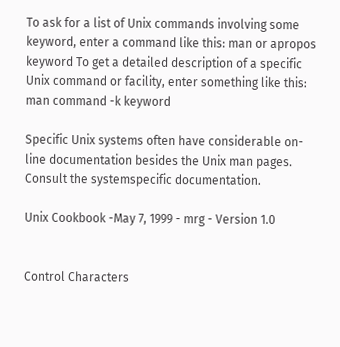To ask for a list of Unix commands involving some keyword, enter a command like this: man or apropos keyword To get a detailed description of a specific Unix command or facility, enter something like this: man command -k keyword

Specific Unix systems often have considerable on-line documentation besides the Unix man pages. Consult the systemspecific documentation.

Unix Cookbook -May 7, 1999 - mrg - Version 1.0


Control Characters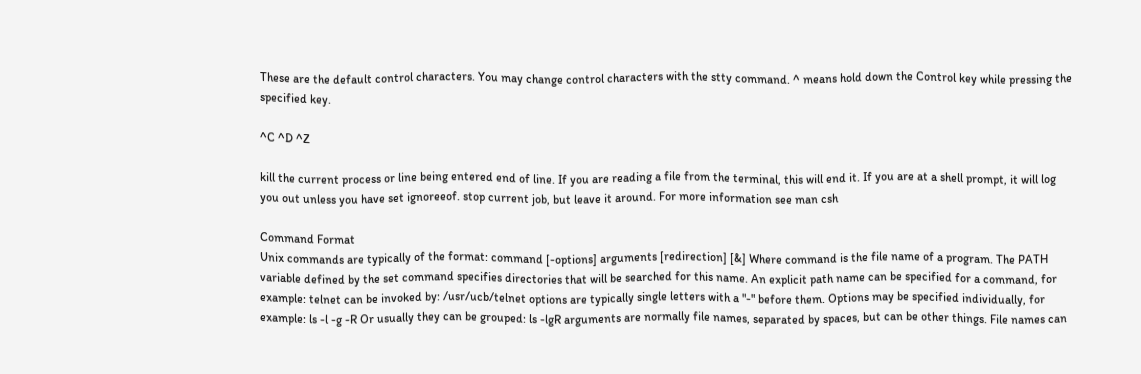These are the default control characters. You may change control characters with the stty command. ^ means hold down the Control key while pressing the specified key.

^C ^D ^Z

kill the current process or line being entered end of line. If you are reading a file from the terminal, this will end it. If you are at a shell prompt, it will log you out unless you have set ignoreeof. stop current job, but leave it around. For more information see man csh

Command Format
Unix commands are typically of the format: command [-options] arguments [redirection] [&] Where command is the file name of a program. The PATH variable defined by the set command specifies directories that will be searched for this name. An explicit path name can be specified for a command, for example: telnet can be invoked by: /usr/ucb/telnet options are typically single letters with a "-" before them. Options may be specified individually, for example: ls -l -g -R Or usually they can be grouped: ls -lgR arguments are normally file names, separated by spaces, but can be other things. File names can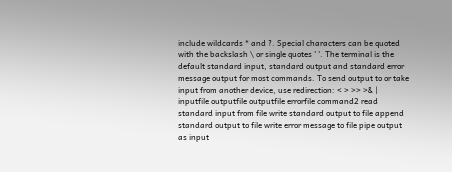include wildcards * and ?. Special characters can be quoted with the backslash \ or single quotes ' '. The terminal is the default standard input, standard output and standard error message output for most commands. To send output to or take input from another device, use redirection: < > >> >& | inputfile outputfile outputfile errorfile command2 read standard input from file write standard output to file append standard output to file write error message to file pipe output as input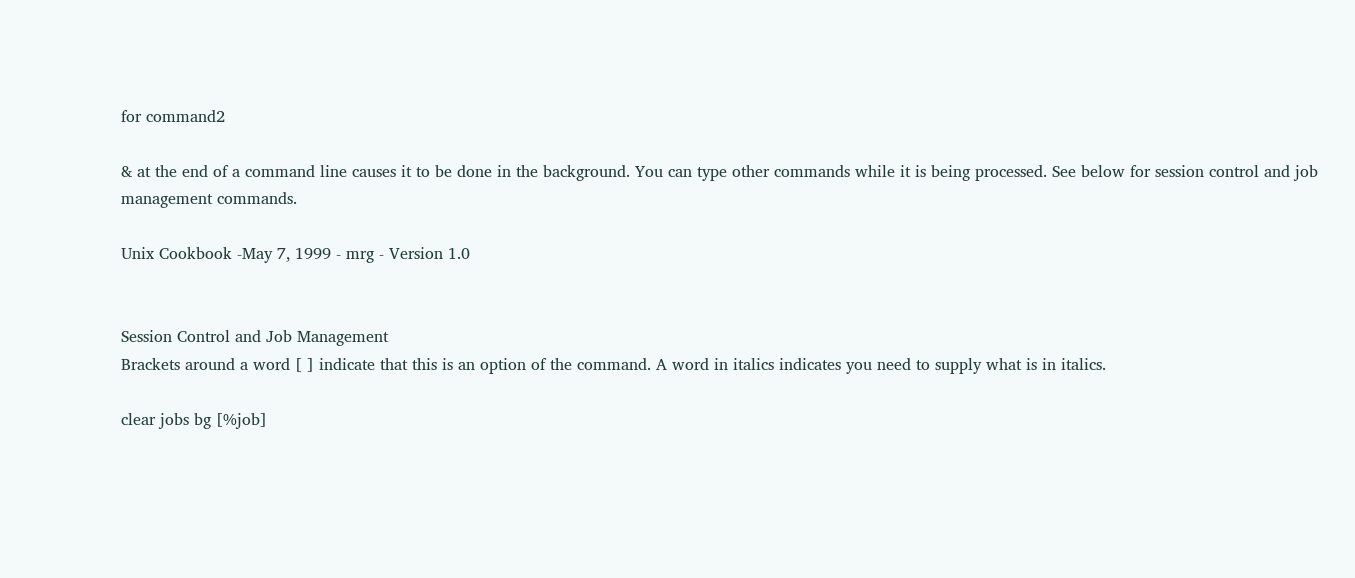for command2

& at the end of a command line causes it to be done in the background. You can type other commands while it is being processed. See below for session control and job management commands.

Unix Cookbook -May 7, 1999 - mrg - Version 1.0


Session Control and Job Management
Brackets around a word [ ] indicate that this is an option of the command. A word in italics indicates you need to supply what is in italics.

clear jobs bg [%job]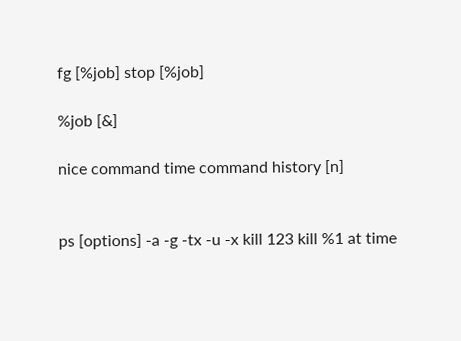fg [%job] stop [%job]

%job [&]

nice command time command history [n]


ps [options] -a -g -tx -u -x kill 123 kill %1 at time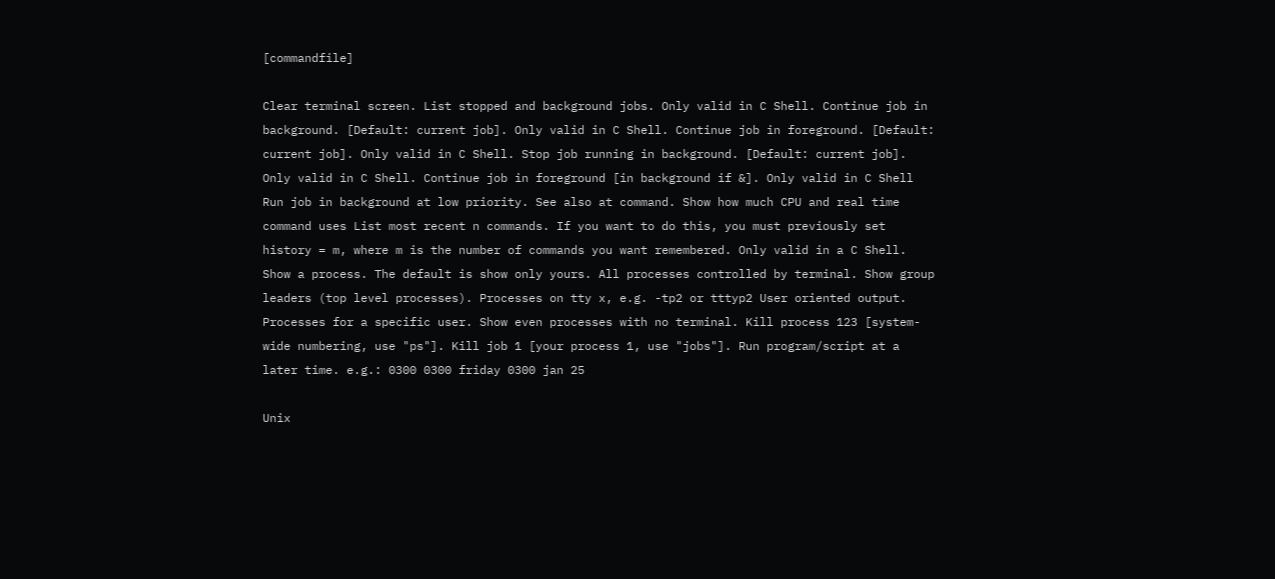[commandfile]

Clear terminal screen. List stopped and background jobs. Only valid in C Shell. Continue job in background. [Default: current job]. Only valid in C Shell. Continue job in foreground. [Default: current job]. Only valid in C Shell. Stop job running in background. [Default: current job]. Only valid in C Shell. Continue job in foreground [in background if &]. Only valid in C Shell Run job in background at low priority. See also at command. Show how much CPU and real time command uses List most recent n commands. If you want to do this, you must previously set history = m, where m is the number of commands you want remembered. Only valid in a C Shell. Show a process. The default is show only yours. All processes controlled by terminal. Show group leaders (top level processes). Processes on tty x, e.g. -tp2 or tttyp2 User oriented output. Processes for a specific user. Show even processes with no terminal. Kill process 123 [system-wide numbering, use "ps"]. Kill job 1 [your process 1, use "jobs"]. Run program/script at a later time. e.g.: 0300 0300 friday 0300 jan 25

Unix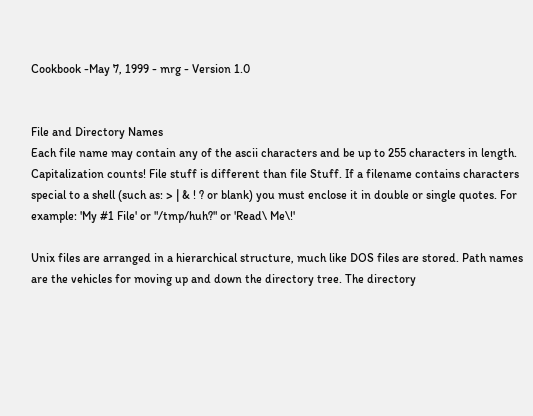Cookbook -May 7, 1999 - mrg - Version 1.0


File and Directory Names
Each file name may contain any of the ascii characters and be up to 255 characters in length. Capitalization counts! File stuff is different than file Stuff. If a filename contains characters special to a shell (such as: > | & ! ? or blank) you must enclose it in double or single quotes. For example: 'My #1 File' or "/tmp/huh?" or 'Read\ Me\!'

Unix files are arranged in a hierarchical structure, much like DOS files are stored. Path names are the vehicles for moving up and down the directory tree. The directory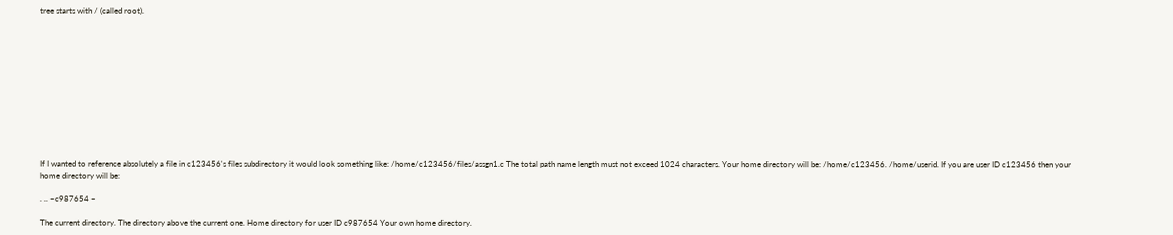tree starts with / (called root).












If I wanted to reference absolutely a file in c123456's files subdirectory it would look something like: /home/c123456/files/assgn1.c The total path name length must not exceed 1024 characters. Your home directory will be: /home/c123456. /home/userid. If you are user ID c123456 then your home directory will be:

. .. ~c987654 ~

The current directory. The directory above the current one. Home directory for user ID c987654 Your own home directory.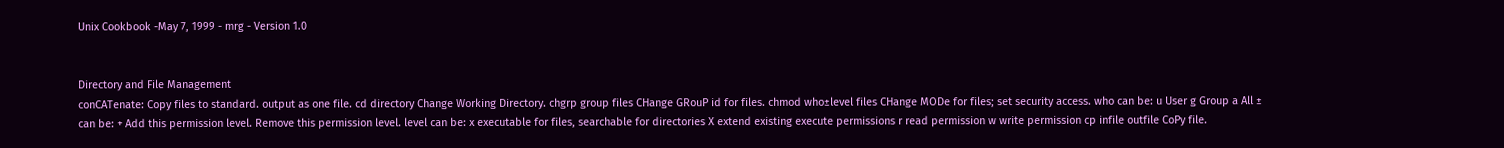Unix Cookbook -May 7, 1999 - mrg - Version 1.0


Directory and File Management
conCATenate: Copy files to standard. output as one file. cd directory Change Working Directory. chgrp group files CHange GRouP id for files. chmod who±level files CHange MODe for files; set security access. who can be: u User g Group a All ± can be: + Add this permission level. Remove this permission level. level can be: x executable for files, searchable for directories X extend existing execute permissions r read permission w write permission cp infile outfile CoPy file.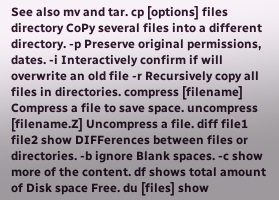See also mv and tar. cp [options] files directory CoPy several files into a different directory. -p Preserve original permissions, dates. -i Interactively confirm if will overwrite an old file -r Recursively copy all files in directories. compress [filename] Compress a file to save space. uncompress [filename.Z] Uncompress a file. diff file1 file2 show DIFFerences between files or directories. -b ignore Blank spaces. -c show more of the content. df shows total amount of Disk space Free. du [files] show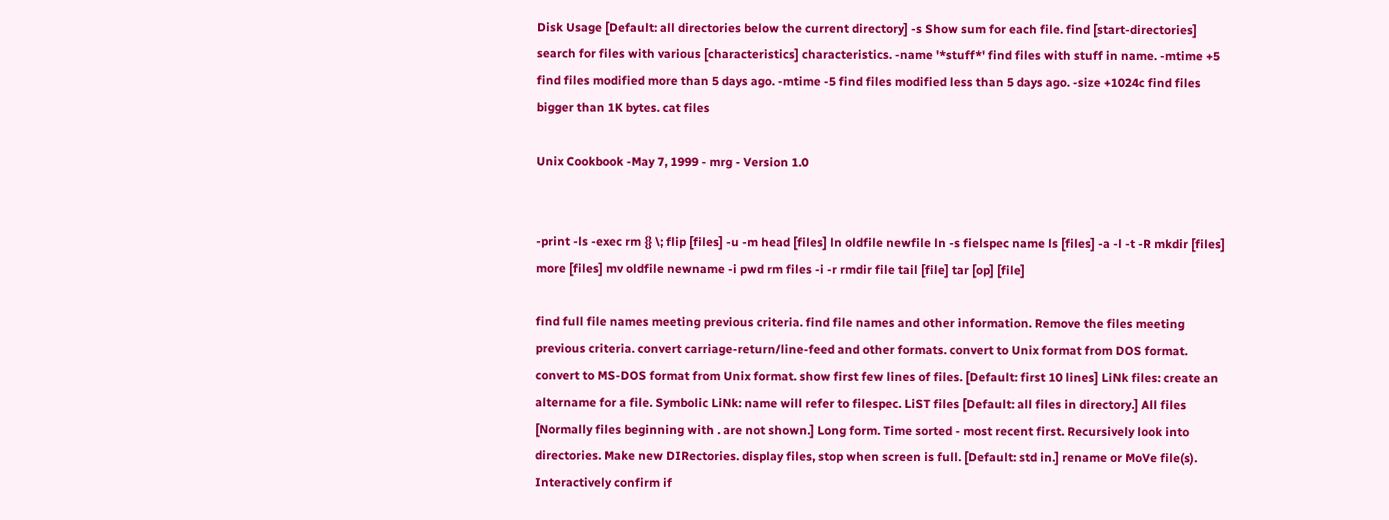Disk Usage [Default: all directories below the current directory] -s Show sum for each file. find [start-directories] search for files with various [characteristics] characteristics. -name '*stuff*' find files with stuff in name. -mtime +5 find files modified more than 5 days ago. -mtime -5 find files modified less than 5 days ago. -size +1024c find files bigger than 1K bytes. cat files

Unix Cookbook -May 7, 1999 - mrg - Version 1.0


-print -ls -exec rm {} \; flip [files] -u -m head [files] ln oldfile newfile ln -s fielspec name ls [files] -a -l -t -R mkdir [files] more [files] mv oldfile newname -i pwd rm files -i -r rmdir file tail [file] tar [op] [file]

find full file names meeting previous criteria. find file names and other information. Remove the files meeting previous criteria. convert carriage-return/line-feed and other formats. convert to Unix format from DOS format. convert to MS-DOS format from Unix format. show first few lines of files. [Default: first 10 lines] LiNk files: create an altername for a file. Symbolic LiNk: name will refer to filespec. LiST files [Default: all files in directory.] All files [Normally files beginning with . are not shown.] Long form. Time sorted - most recent first. Recursively look into directories. Make new DIRectories. display files, stop when screen is full. [Default: std in.] rename or MoVe file(s). Interactively confirm if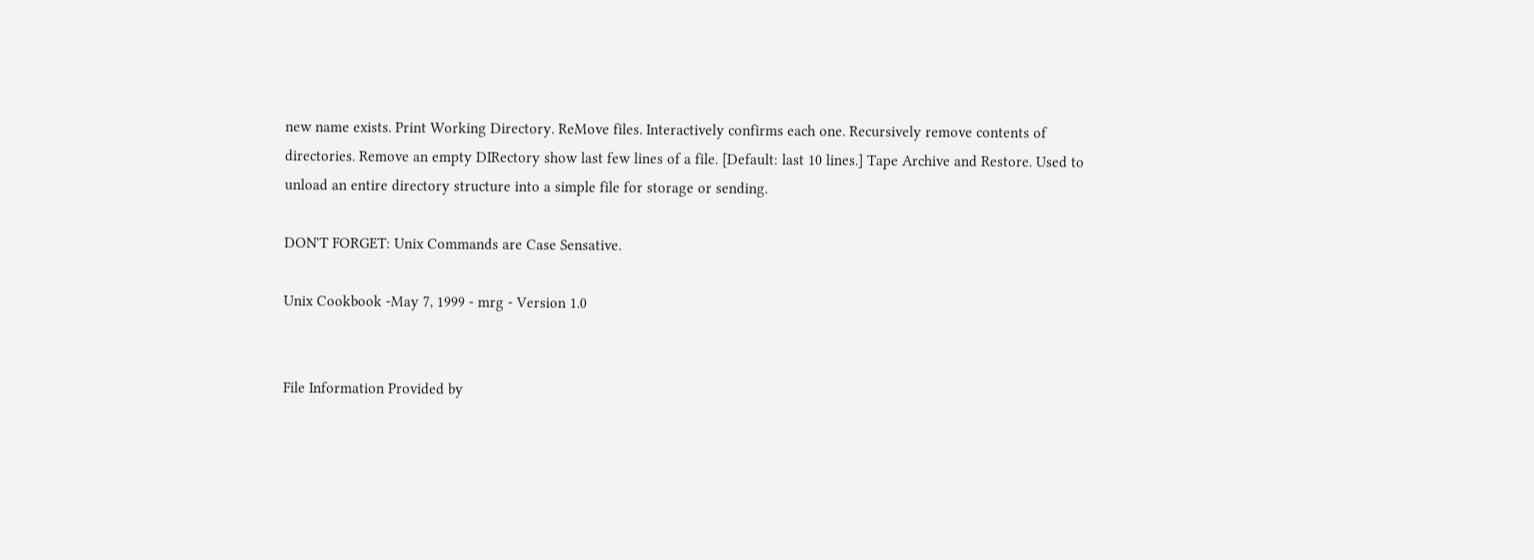new name exists. Print Working Directory. ReMove files. Interactively confirms each one. Recursively remove contents of directories. Remove an empty DIRectory show last few lines of a file. [Default: last 10 lines.] Tape Archive and Restore. Used to unload an entire directory structure into a simple file for storage or sending.

DON'T FORGET: Unix Commands are Case Sensative.

Unix Cookbook -May 7, 1999 - mrg - Version 1.0


File Information Provided by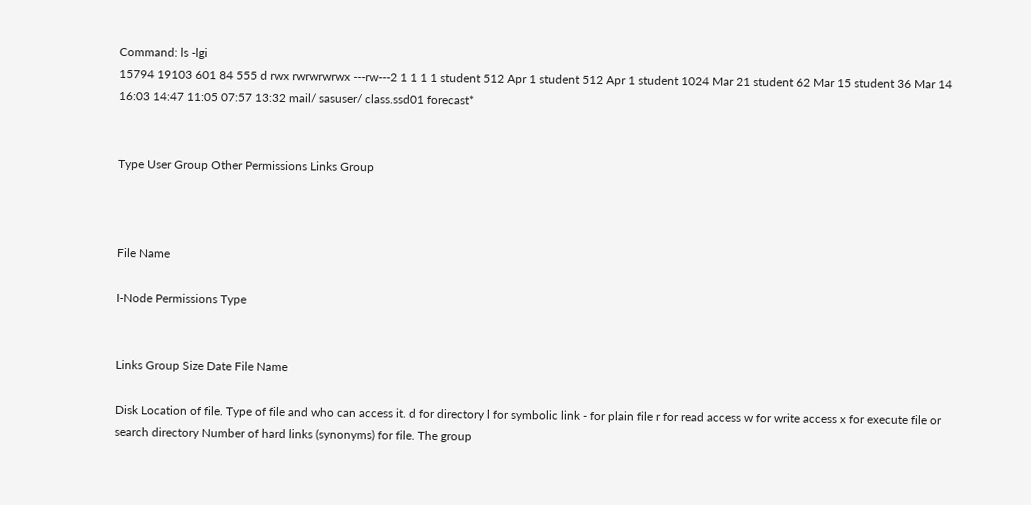Command: ls -lgi
15794 19103 601 84 555 d rwx rwrwrwrwx ---rw---2 1 1 1 1 student 512 Apr 1 student 512 Apr 1 student 1024 Mar 21 student 62 Mar 15 student 36 Mar 14 16:03 14:47 11:05 07:57 13:32 mail/ sasuser/ class.ssd01 forecast*


Type User Group Other Permissions Links Group



File Name

I-Node Permissions Type


Links Group Size Date File Name

Disk Location of file. Type of file and who can access it. d for directory l for symbolic link - for plain file r for read access w for write access x for execute file or search directory Number of hard links (synonyms) for file. The group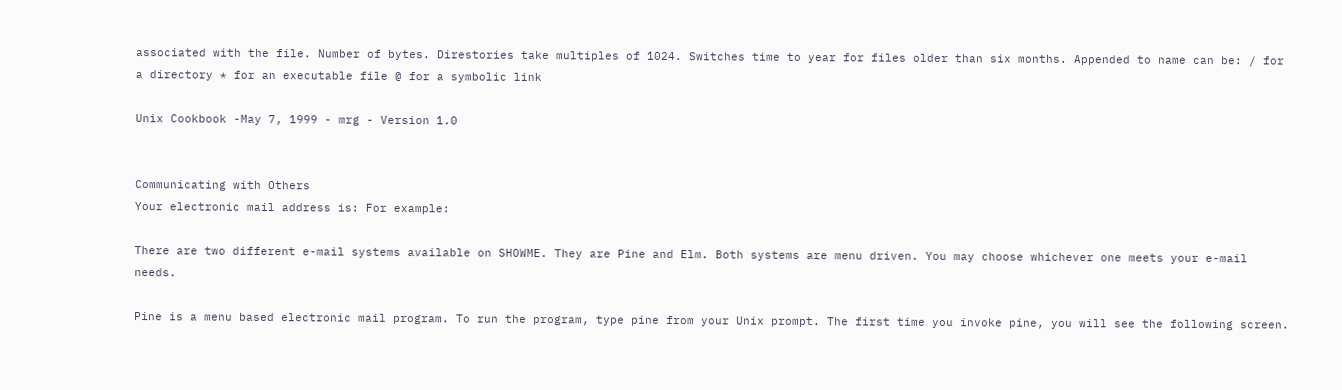associated with the file. Number of bytes. Direstories take multiples of 1024. Switches time to year for files older than six months. Appended to name can be: / for a directory * for an executable file @ for a symbolic link

Unix Cookbook -May 7, 1999 - mrg - Version 1.0


Communicating with Others
Your electronic mail address is: For example:

There are two different e-mail systems available on SHOWME. They are Pine and Elm. Both systems are menu driven. You may choose whichever one meets your e-mail needs.

Pine is a menu based electronic mail program. To run the program, type pine from your Unix prompt. The first time you invoke pine, you will see the following screen.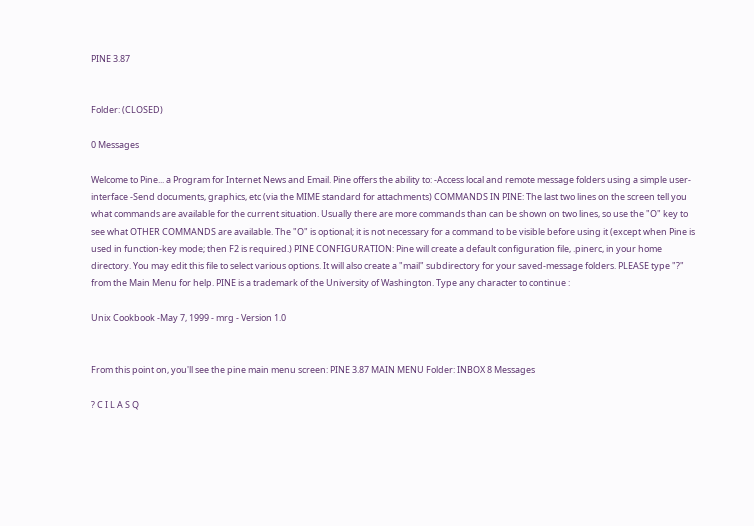PINE 3.87


Folder: (CLOSED)

0 Messages

Welcome to Pine... a Program for Internet News and Email. Pine offers the ability to: -Access local and remote message folders using a simple user-interface -Send documents, graphics, etc (via the MIME standard for attachments) COMMANDS IN PINE: The last two lines on the screen tell you what commands are available for the current situation. Usually there are more commands than can be shown on two lines, so use the "O" key to see what OTHER COMMANDS are available. The "O" is optional; it is not necessary for a command to be visible before using it (except when Pine is used in function-key mode; then F2 is required.) PINE CONFIGURATION: Pine will create a default configuration file, .pinerc, in your home directory. You may edit this file to select various options. It will also create a "mail" subdirectory for your saved-message folders. PLEASE type "?" from the Main Menu for help. PINE is a trademark of the University of Washington. Type any character to continue :

Unix Cookbook -May 7, 1999 - mrg - Version 1.0


From this point on, you'll see the pine main menu screen: PINE 3.87 MAIN MENU Folder: INBOX 8 Messages

? C I L A S Q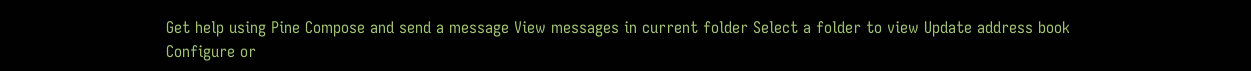Get help using Pine Compose and send a message View messages in current folder Select a folder to view Update address book Configure or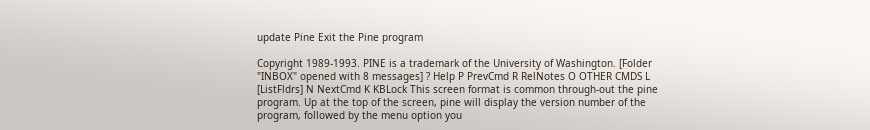update Pine Exit the Pine program

Copyright 1989-1993. PINE is a trademark of the University of Washington. [Folder "INBOX" opened with 8 messages] ? Help P PrevCmd R RelNotes O OTHER CMDS L [ListFldrs] N NextCmd K KBLock This screen format is common through-out the pine program. Up at the top of the screen, pine will display the version number of the program, followed by the menu option you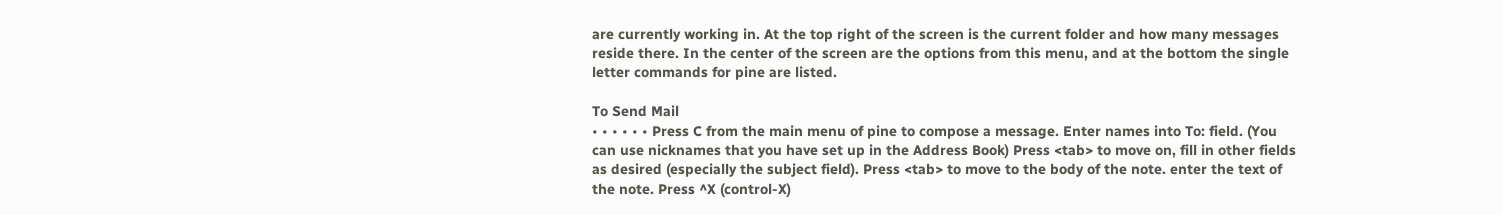are currently working in. At the top right of the screen is the current folder and how many messages reside there. In the center of the screen are the options from this menu, and at the bottom the single letter commands for pine are listed.

To Send Mail
• • • • • • Press C from the main menu of pine to compose a message. Enter names into To: field. (You can use nicknames that you have set up in the Address Book) Press <tab> to move on, fill in other fields as desired (especially the subject field). Press <tab> to move to the body of the note. enter the text of the note. Press ^X (control-X)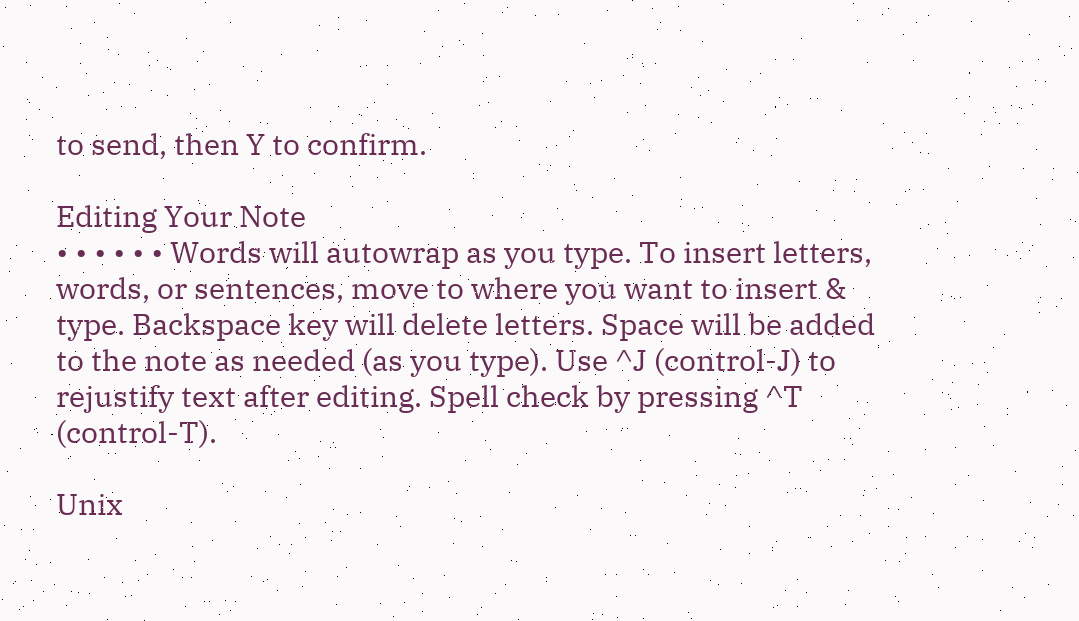to send, then Y to confirm.

Editing Your Note
• • • • • • Words will autowrap as you type. To insert letters, words, or sentences, move to where you want to insert & type. Backspace key will delete letters. Space will be added to the note as needed (as you type). Use ^J (control-J) to rejustify text after editing. Spell check by pressing ^T (control-T).

Unix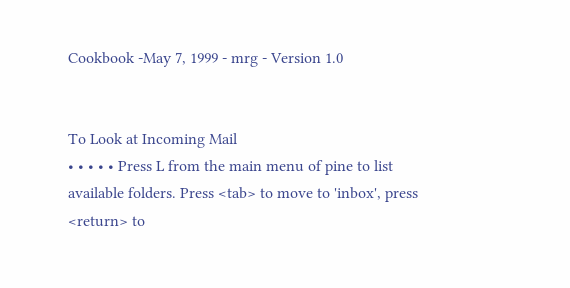Cookbook -May 7, 1999 - mrg - Version 1.0


To Look at Incoming Mail
• • • • • Press L from the main menu of pine to list available folders. Press <tab> to move to 'inbox', press <return> to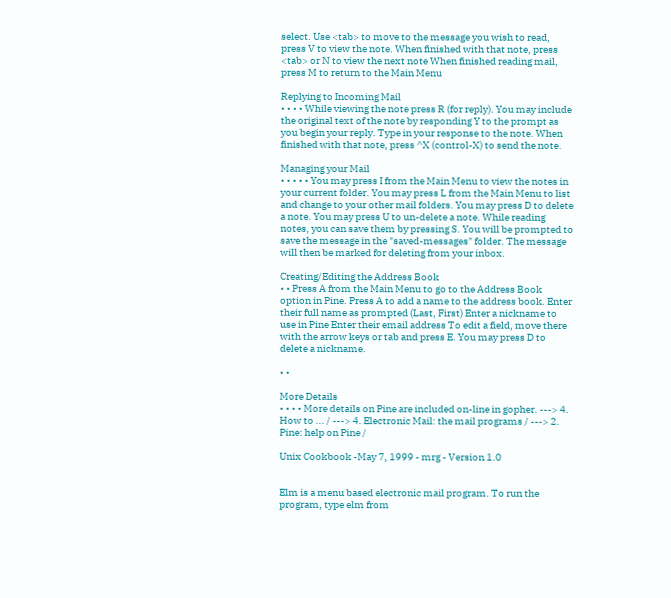select. Use <tab> to move to the message you wish to read, press V to view the note. When finished with that note, press <tab> or N to view the next note When finished reading mail, press M to return to the Main Menu

Replying to Incoming Mail
• • • • While viewing the note press R (for reply). You may include the original text of the note by responding Y to the prompt as you begin your reply. Type in your response to the note. When finished with that note, press ^X (control-X) to send the note.

Managing your Mail
• • • • • You may press I from the Main Menu to view the notes in your current folder. You may press L from the Main Menu to list and change to your other mail folders. You may press D to delete a note. You may press U to un-delete a note. While reading notes, you can save them by pressing S. You will be prompted to save the message in the "saved-messages" folder. The message will then be marked for deleting from your inbox.

Creating/Editing the Address Book
• • Press A from the Main Menu to go to the Address Book option in Pine. Press A to add a name to the address book. Enter their full name as prompted (Last, First) Enter a nickname to use in Pine Enter their email address To edit a field, move there with the arrow keys or tab and press E. You may press D to delete a nickname.

• •

More Details
• • • • More details on Pine are included on-line in gopher. ---> 4. How to ... / ---> 4. Electronic Mail: the mail programs / ---> 2. Pine: help on Pine /

Unix Cookbook -May 7, 1999 - mrg - Version 1.0


Elm is a menu based electronic mail program. To run the program, type elm from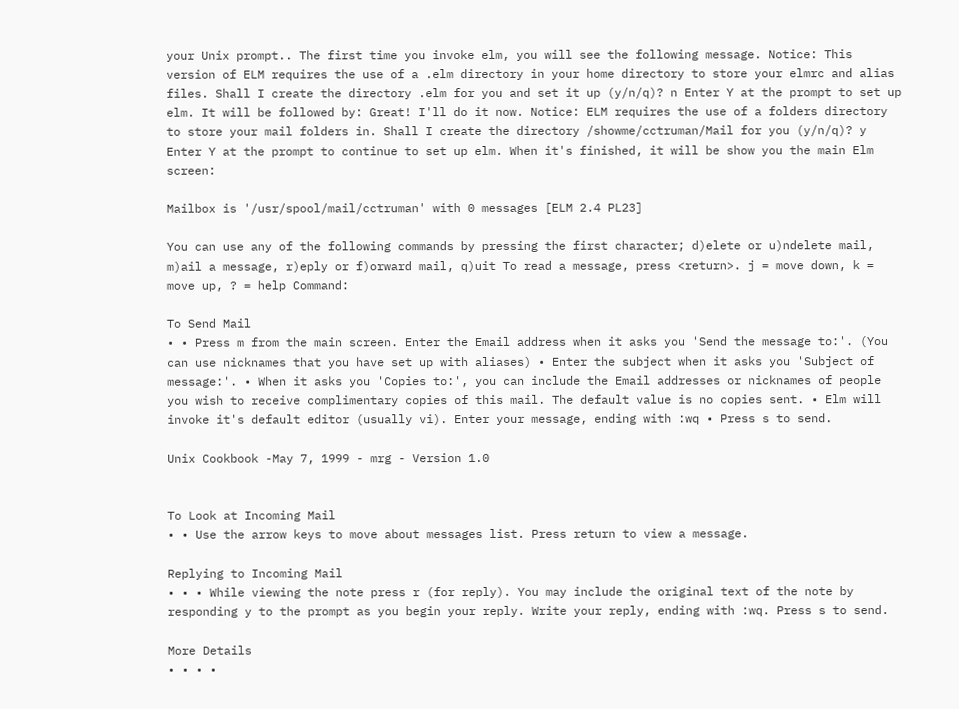your Unix prompt.. The first time you invoke elm, you will see the following message. Notice: This version of ELM requires the use of a .elm directory in your home directory to store your elmrc and alias files. Shall I create the directory .elm for you and set it up (y/n/q)? n Enter Y at the prompt to set up elm. It will be followed by: Great! I'll do it now. Notice: ELM requires the use of a folders directory to store your mail folders in. Shall I create the directory /showme/cctruman/Mail for you (y/n/q)? y Enter Y at the prompt to continue to set up elm. When it's finished, it will be show you the main Elm screen:

Mailbox is '/usr/spool/mail/cctruman' with 0 messages [ELM 2.4 PL23]

You can use any of the following commands by pressing the first character; d)elete or u)ndelete mail, m)ail a message, r)eply or f)orward mail, q)uit To read a message, press <return>. j = move down, k = move up, ? = help Command:

To Send Mail
• • Press m from the main screen. Enter the Email address when it asks you 'Send the message to:'. (You can use nicknames that you have set up with aliases) • Enter the subject when it asks you 'Subject of message:'. • When it asks you 'Copies to:', you can include the Email addresses or nicknames of people you wish to receive complimentary copies of this mail. The default value is no copies sent. • Elm will invoke it's default editor (usually vi). Enter your message, ending with :wq • Press s to send.

Unix Cookbook -May 7, 1999 - mrg - Version 1.0


To Look at Incoming Mail
• • Use the arrow keys to move about messages list. Press return to view a message.

Replying to Incoming Mail
• • • While viewing the note press r (for reply). You may include the original text of the note by responding y to the prompt as you begin your reply. Write your reply, ending with :wq. Press s to send.

More Details
• • • •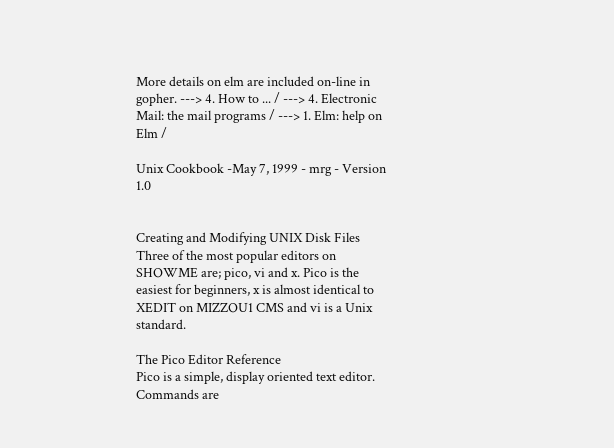More details on elm are included on-line in gopher. ---> 4. How to ... / ---> 4. Electronic Mail: the mail programs / ---> 1. Elm: help on Elm /

Unix Cookbook -May 7, 1999 - mrg - Version 1.0


Creating and Modifying UNIX Disk Files
Three of the most popular editors on SHOWME are; pico, vi and x. Pico is the easiest for beginners, x is almost identical to XEDIT on MIZZOU1 CMS and vi is a Unix standard.

The Pico Editor Reference
Pico is a simple, display oriented text editor. Commands are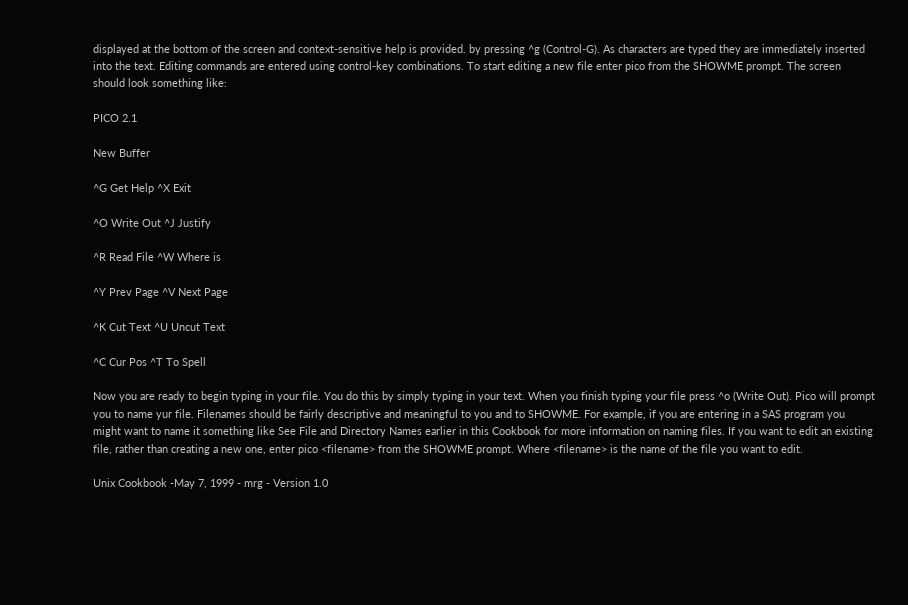displayed at the bottom of the screen and context-sensitive help is provided. by pressing ^g (Control-G). As characters are typed they are immediately inserted into the text. Editing commands are entered using control-key combinations. To start editing a new file enter pico from the SHOWME prompt. The screen should look something like:

PICO 2.1

New Buffer

^G Get Help ^X Exit

^O Write Out ^J Justify

^R Read File ^W Where is

^Y Prev Page ^V Next Page

^K Cut Text ^U Uncut Text

^C Cur Pos ^T To Spell

Now you are ready to begin typing in your file. You do this by simply typing in your text. When you finish typing your file press ^o (Write Out). Pico will prompt you to name yur file. Filenames should be fairly descriptive and meaningful to you and to SHOWME. For example, if you are entering in a SAS program you might want to name it something like See File and Directory Names earlier in this Cookbook for more information on naming files. If you want to edit an existing file, rather than creating a new one, enter pico <filename> from the SHOWME prompt. Where <filename> is the name of the file you want to edit.

Unix Cookbook -May 7, 1999 - mrg - Version 1.0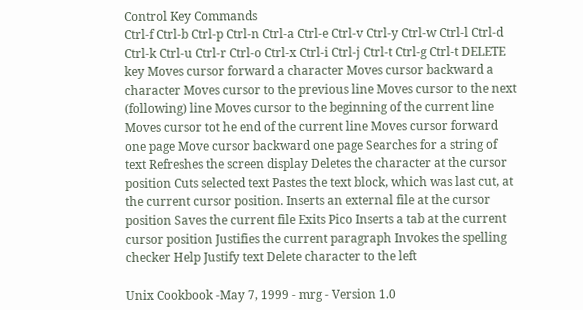Control Key Commands
Ctrl-f Ctrl-b Ctrl-p Ctrl-n Ctrl-a Ctrl-e Ctrl-v Ctrl-y Ctrl-w Ctrl-l Ctrl-d Ctrl-k Ctrl-u Ctrl-r Ctrl-o Ctrl-x Ctrl-i Ctrl-j Ctrl-t Ctrl-g Ctrl-t DELETE key Moves cursor forward a character Moves cursor backward a character Moves cursor to the previous line Moves cursor to the next (following) line Moves cursor to the beginning of the current line Moves cursor tot he end of the current line Moves cursor forward one page Move cursor backward one page Searches for a string of text Refreshes the screen display Deletes the character at the cursor position Cuts selected text Pastes the text block, which was last cut, at the current cursor position. Inserts an external file at the cursor position Saves the current file Exits Pico Inserts a tab at the current cursor position Justifies the current paragraph Invokes the spelling checker Help Justify text Delete character to the left

Unix Cookbook -May 7, 1999 - mrg - Version 1.0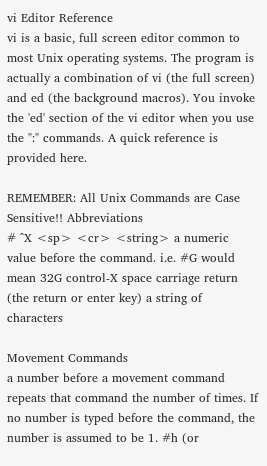vi Editor Reference
vi is a basic, full screen editor common to most Unix operating systems. The program is actually a combination of vi (the full screen) and ed (the background macros). You invoke the 'ed' section of the vi editor when you use the ":" commands. A quick reference is provided here.

REMEMBER: All Unix Commands are Case Sensitive!! Abbreviations
# ^X <sp> <cr> <string> a numeric value before the command. i.e. #G would mean 32G control-X space carriage return (the return or enter key) a string of characters

Movement Commands
a number before a movement command repeats that command the number of times. If no number is typed before the command, the number is assumed to be 1. #h (or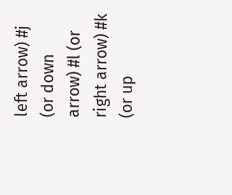left arrow) #j (or down arrow) #l (or right arrow) #k (or up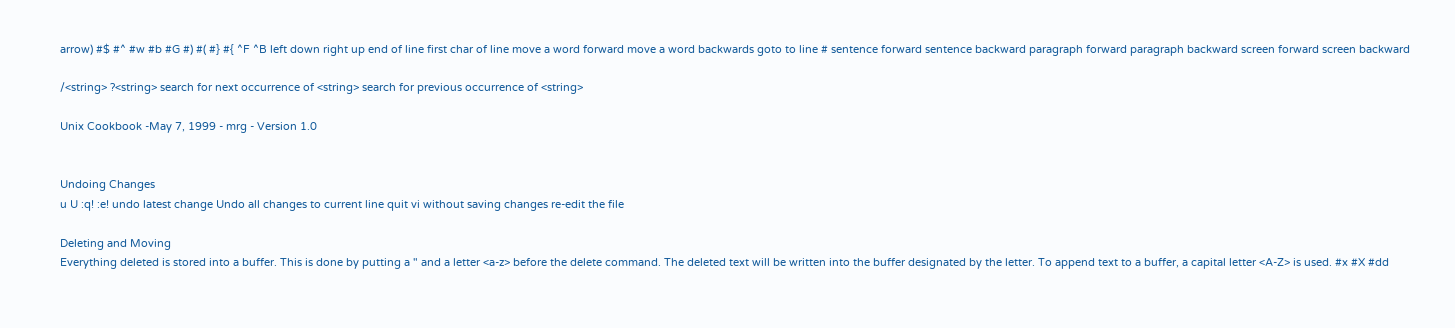arrow) #$ #^ #w #b #G #) #( #} #{ ^F ^B left down right up end of line first char of line move a word forward move a word backwards goto to line # sentence forward sentence backward paragraph forward paragraph backward screen forward screen backward

/<string> ?<string> search for next occurrence of <string> search for previous occurrence of <string>

Unix Cookbook -May 7, 1999 - mrg - Version 1.0


Undoing Changes
u U :q! :e! undo latest change Undo all changes to current line quit vi without saving changes re-edit the file

Deleting and Moving
Everything deleted is stored into a buffer. This is done by putting a " and a letter <a-z> before the delete command. The deleted text will be written into the buffer designated by the letter. To append text to a buffer, a capital letter <A-Z> is used. #x #X #dd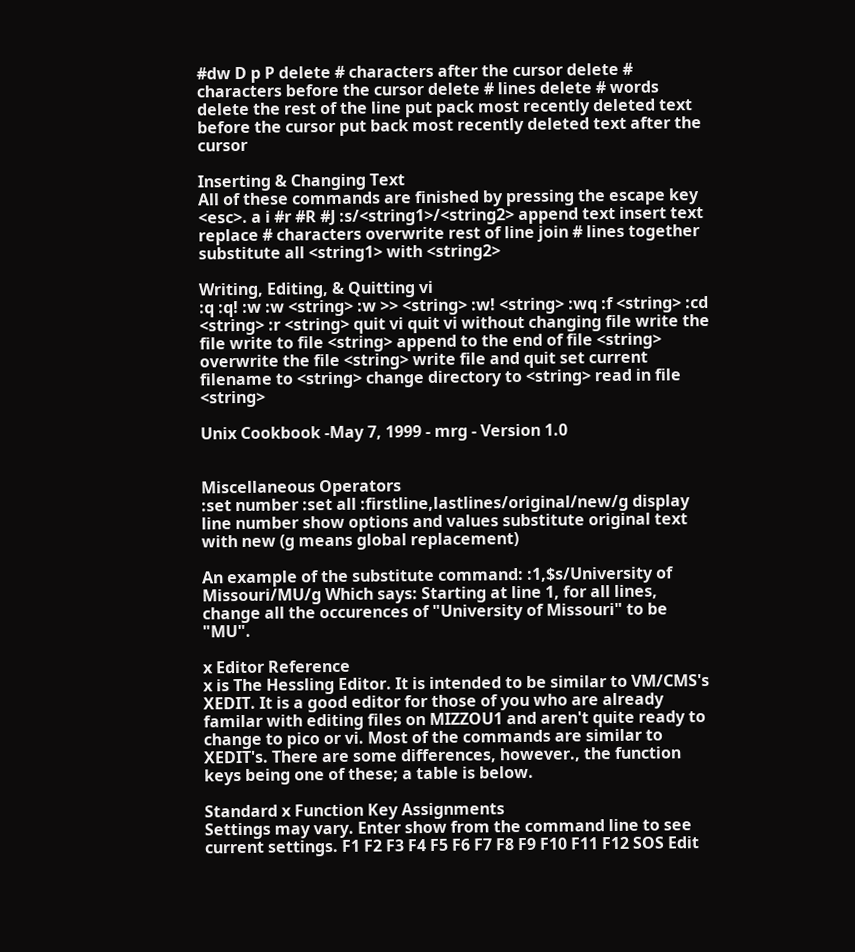#dw D p P delete # characters after the cursor delete # characters before the cursor delete # lines delete # words delete the rest of the line put pack most recently deleted text before the cursor put back most recently deleted text after the cursor

Inserting & Changing Text
All of these commands are finished by pressing the escape key <esc>. a i #r #R #J :s/<string1>/<string2> append text insert text replace # characters overwrite rest of line join # lines together substitute all <string1> with <string2>

Writing, Editing, & Quitting vi
:q :q! :w :w <string> :w >> <string> :w! <string> :wq :f <string> :cd <string> :r <string> quit vi quit vi without changing file write the file write to file <string> append to the end of file <string> overwrite the file <string> write file and quit set current filename to <string> change directory to <string> read in file <string>

Unix Cookbook -May 7, 1999 - mrg - Version 1.0


Miscellaneous Operators
:set number :set all :firstline,lastlines/original/new/g display line number show options and values substitute original text with new (g means global replacement)

An example of the substitute command: :1,$s/University of Missouri/MU/g Which says: Starting at line 1, for all lines, change all the occurences of "University of Missouri" to be "MU".

x Editor Reference
x is The Hessling Editor. It is intended to be similar to VM/CMS's XEDIT. It is a good editor for those of you who are already familar with editing files on MIZZOU1 and aren't quite ready to change to pico or vi. Most of the commands are similar to XEDIT's. There are some differences, however., the function keys being one of these; a table is below.

Standard x Function Key Assignments
Settings may vary. Enter show from the command line to see current settings. F1 F2 F3 F4 F5 F6 F7 F8 F9 F10 F11 F12 SOS Edit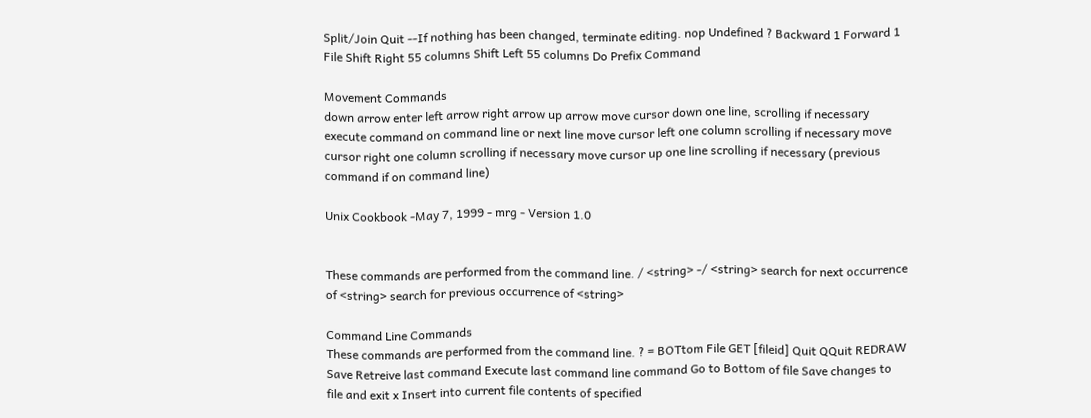Split/Join Quit --If nothing has been changed, terminate editing. nop Undefined ? Backward 1 Forward 1 File Shift Right 55 columns Shift Left 55 columns Do Prefix Command

Movement Commands
down arrow enter left arrow right arrow up arrow move cursor down one line, scrolling if necessary execute command on command line or next line move cursor left one column scrolling if necessary move cursor right one column scrolling if necessary move cursor up one line scrolling if necessary (previous command if on command line)

Unix Cookbook -May 7, 1999 - mrg - Version 1.0


These commands are performed from the command line. / <string> -/ <string> search for next occurrence of <string> search for previous occurrence of <string>

Command Line Commands
These commands are performed from the command line. ? = BOTtom File GET [fileid] Quit QQuit REDRAW Save Retreive last command Execute last command line command Go to Bottom of file Save changes to file and exit x Insert into current file contents of specified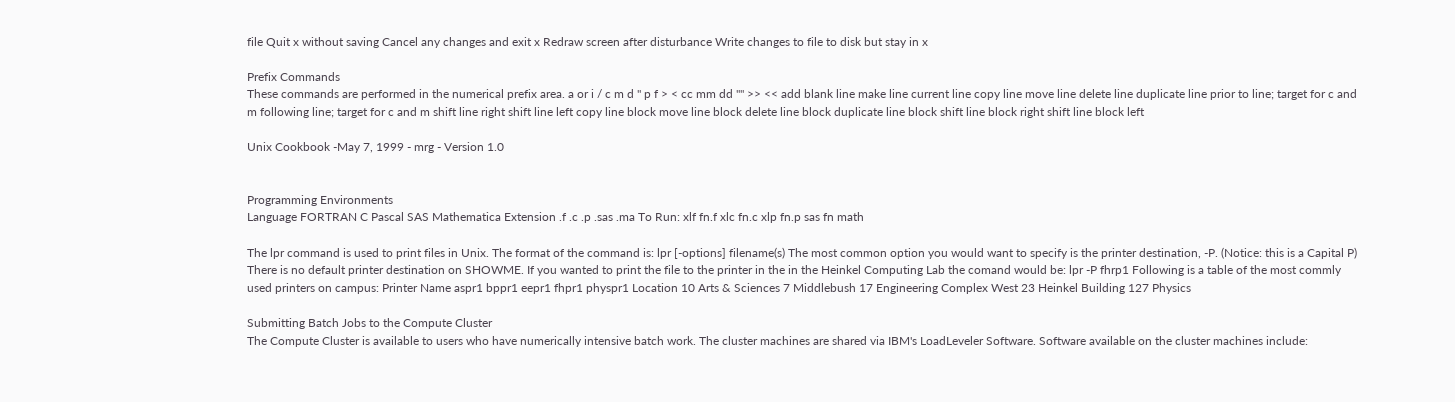file Quit x without saving Cancel any changes and exit x Redraw screen after disturbance Write changes to file to disk but stay in x

Prefix Commands
These commands are performed in the numerical prefix area. a or i / c m d " p f > < cc mm dd "" >> << add blank line make line current line copy line move line delete line duplicate line prior to line; target for c and m following line; target for c and m shift line right shift line left copy line block move line block delete line block duplicate line block shift line block right shift line block left

Unix Cookbook -May 7, 1999 - mrg - Version 1.0


Programming Environments
Language FORTRAN C Pascal SAS Mathematica Extension .f .c .p .sas .ma To Run: xlf fn.f xlc fn.c xlp fn.p sas fn math

The lpr command is used to print files in Unix. The format of the command is: lpr [-options] filename(s) The most common option you would want to specify is the printer destination, -P. (Notice: this is a Capital P) There is no default printer destination on SHOWME. If you wanted to print the file to the printer in the in the Heinkel Computing Lab the comand would be: lpr -P fhrp1 Following is a table of the most commly used printers on campus: Printer Name aspr1 bppr1 eepr1 fhpr1 physpr1 Location 10 Arts & Sciences 7 Middlebush 17 Engineering Complex West 23 Heinkel Building 127 Physics

Submitting Batch Jobs to the Compute Cluster
The Compute Cluster is available to users who have numerically intensive batch work. The cluster machines are shared via IBM's LoadLeveler Software. Software available on the cluster machines include: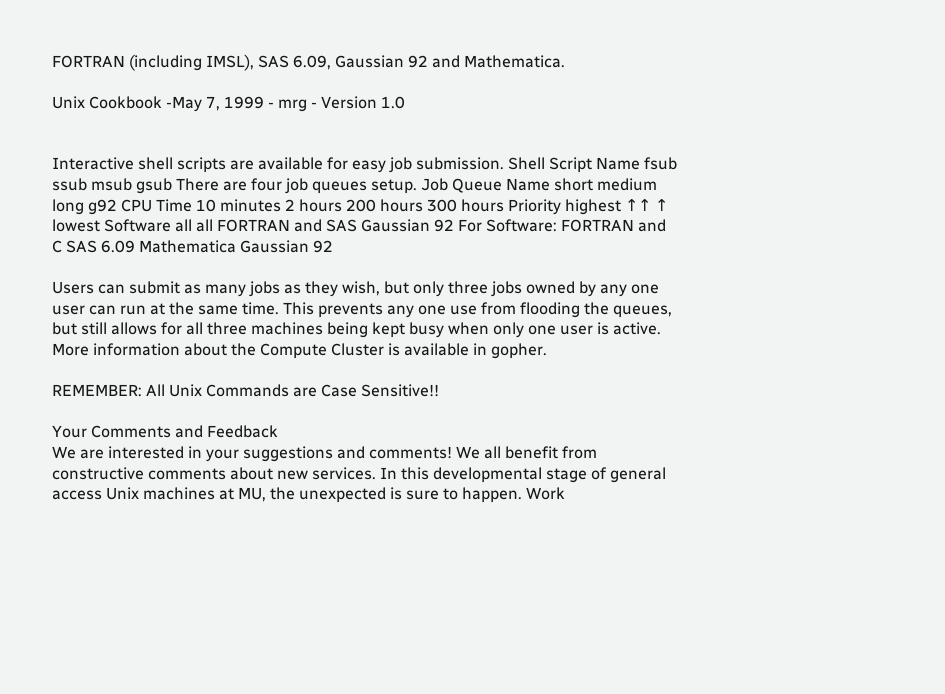FORTRAN (including IMSL), SAS 6.09, Gaussian 92 and Mathematica.

Unix Cookbook -May 7, 1999 - mrg - Version 1.0


Interactive shell scripts are available for easy job submission. Shell Script Name fsub ssub msub gsub There are four job queues setup. Job Queue Name short medium long g92 CPU Time 10 minutes 2 hours 200 hours 300 hours Priority highest ↑↑ ↑ lowest Software all all FORTRAN and SAS Gaussian 92 For Software: FORTRAN and C SAS 6.09 Mathematica Gaussian 92

Users can submit as many jobs as they wish, but only three jobs owned by any one user can run at the same time. This prevents any one use from flooding the queues, but still allows for all three machines being kept busy when only one user is active. More information about the Compute Cluster is available in gopher.

REMEMBER: All Unix Commands are Case Sensitive!!

Your Comments and Feedback
We are interested in your suggestions and comments! We all benefit from constructive comments about new services. In this developmental stage of general access Unix machines at MU, the unexpected is sure to happen. Work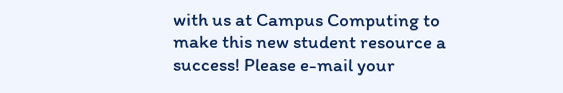with us at Campus Computing to make this new student resource a success! Please e-mail your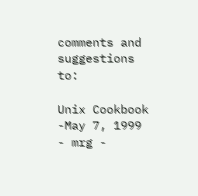comments and suggestions to:

Unix Cookbook -May 7, 1999 - mrg -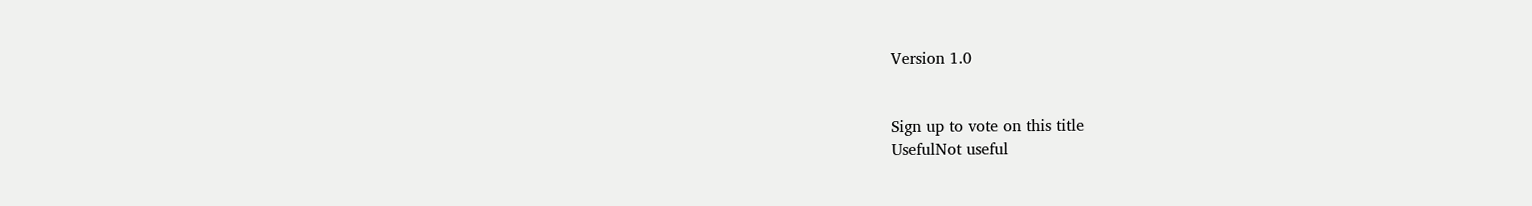Version 1.0


Sign up to vote on this title
UsefulNot useful